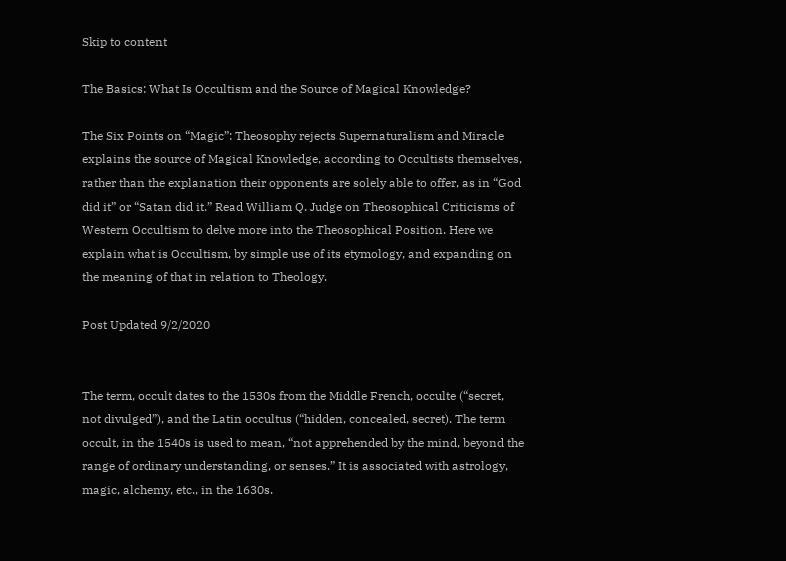Skip to content

The Basics: What Is Occultism and the Source of Magical Knowledge?

The Six Points on “Magic”: Theosophy rejects Supernaturalism and Miracle explains the source of Magical Knowledge, according to Occultists themselves, rather than the explanation their opponents are solely able to offer, as in “God did it” or “Satan did it.” Read William Q. Judge on Theosophical Criticisms of Western Occultism to delve more into the Theosophical Position. Here we explain what is Occultism, by simple use of its etymology, and expanding on the meaning of that in relation to Theology.

Post Updated 9/2/2020


The term, occult dates to the 1530s from the Middle French, occulte (“secret, not divulged”), and the Latin occultus (“hidden, concealed, secret). The term occult, in the 1540s is used to mean, “not apprehended by the mind, beyond the range of ordinary understanding, or senses.” It is associated with astrology, magic, alchemy, etc., in the 1630s.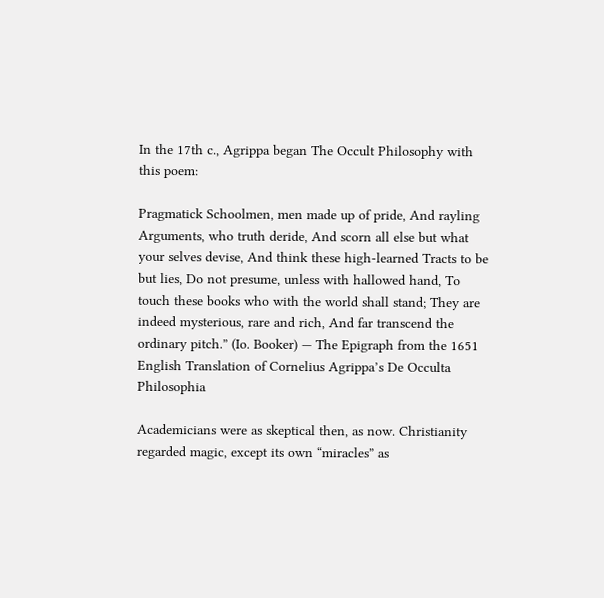In the 17th c., Agrippa began The Occult Philosophy with this poem:

Pragmatick Schoolmen, men made up of pride, And rayling Arguments, who truth deride, And scorn all else but what your selves devise, And think these high-learned Tracts to be but lies, Do not presume, unless with hallowed hand, To touch these books who with the world shall stand; They are indeed mysterious, rare and rich, And far transcend the ordinary pitch.” (Io. Booker) — The Epigraph from the 1651 English Translation of Cornelius Agrippa’s De Occulta Philosophia

Academicians were as skeptical then, as now. Christianity regarded magic, except its own “miracles” as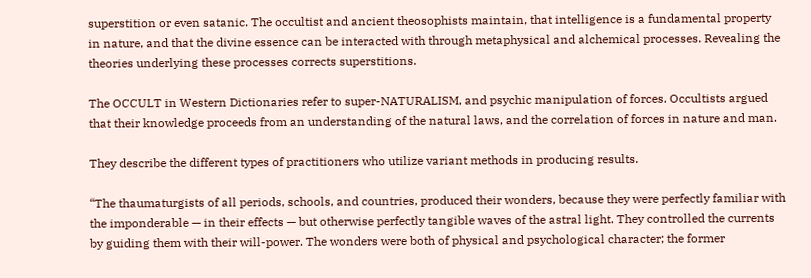superstition or even satanic. The occultist and ancient theosophists maintain, that intelligence is a fundamental property in nature, and that the divine essence can be interacted with through metaphysical and alchemical processes. Revealing the theories underlying these processes corrects superstitions.

The OCCULT in Western Dictionaries refer to super-NATURALISM, and psychic manipulation of forces. Occultists argued that their knowledge proceeds from an understanding of the natural laws, and the correlation of forces in nature and man.

They describe the different types of practitioners who utilize variant methods in producing results.

“The thaumaturgists of all periods, schools, and countries, produced their wonders, because they were perfectly familiar with the imponderable — in their effects — but otherwise perfectly tangible waves of the astral light. They controlled the currents by guiding them with their will-power. The wonders were both of physical and psychological character; the former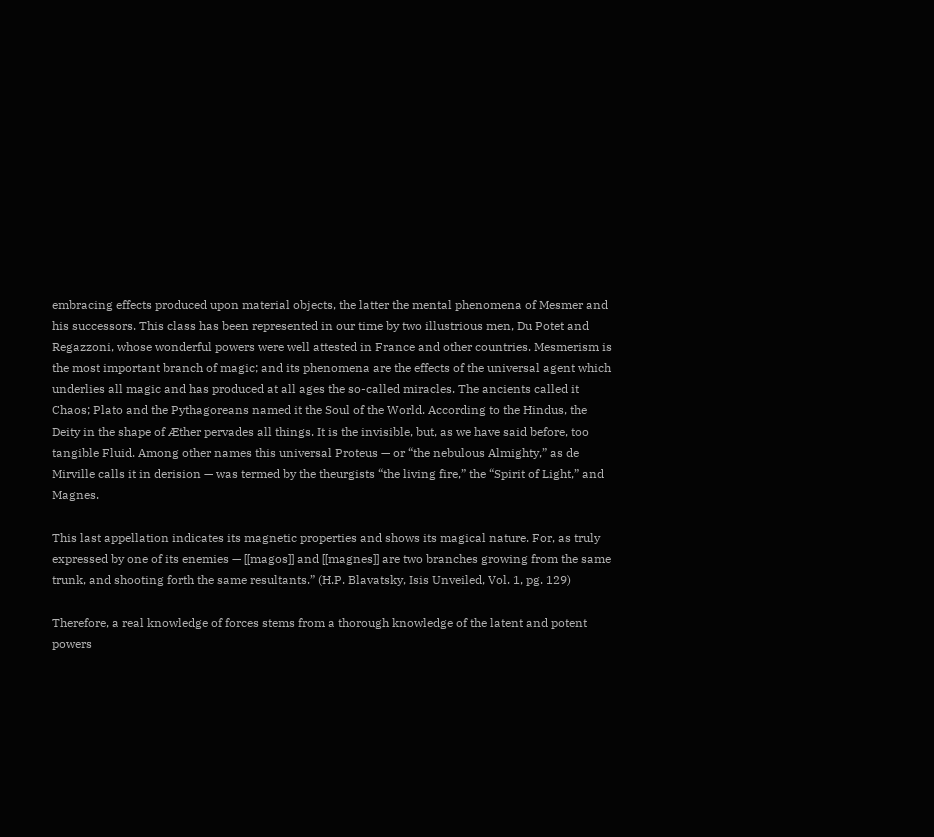embracing effects produced upon material objects, the latter the mental phenomena of Mesmer and his successors. This class has been represented in our time by two illustrious men, Du Potet and Regazzoni, whose wonderful powers were well attested in France and other countries. Mesmerism is the most important branch of magic; and its phenomena are the effects of the universal agent which underlies all magic and has produced at all ages the so-called miracles. The ancients called it Chaos; Plato and the Pythagoreans named it the Soul of the World. According to the Hindus, the Deity in the shape of Æther pervades all things. It is the invisible, but, as we have said before, too tangible Fluid. Among other names this universal Proteus — or “the nebulous Almighty,” as de Mirville calls it in derision — was termed by the theurgists “the living fire,” the “Spirit of Light,” and Magnes.

This last appellation indicates its magnetic properties and shows its magical nature. For, as truly expressed by one of its enemies — [[magos]] and [[magnes]] are two branches growing from the same trunk, and shooting forth the same resultants.” (H.P. Blavatsky, Isis Unveiled, Vol. 1, pg. 129)

Therefore, a real knowledge of forces stems from a thorough knowledge of the latent and potent powers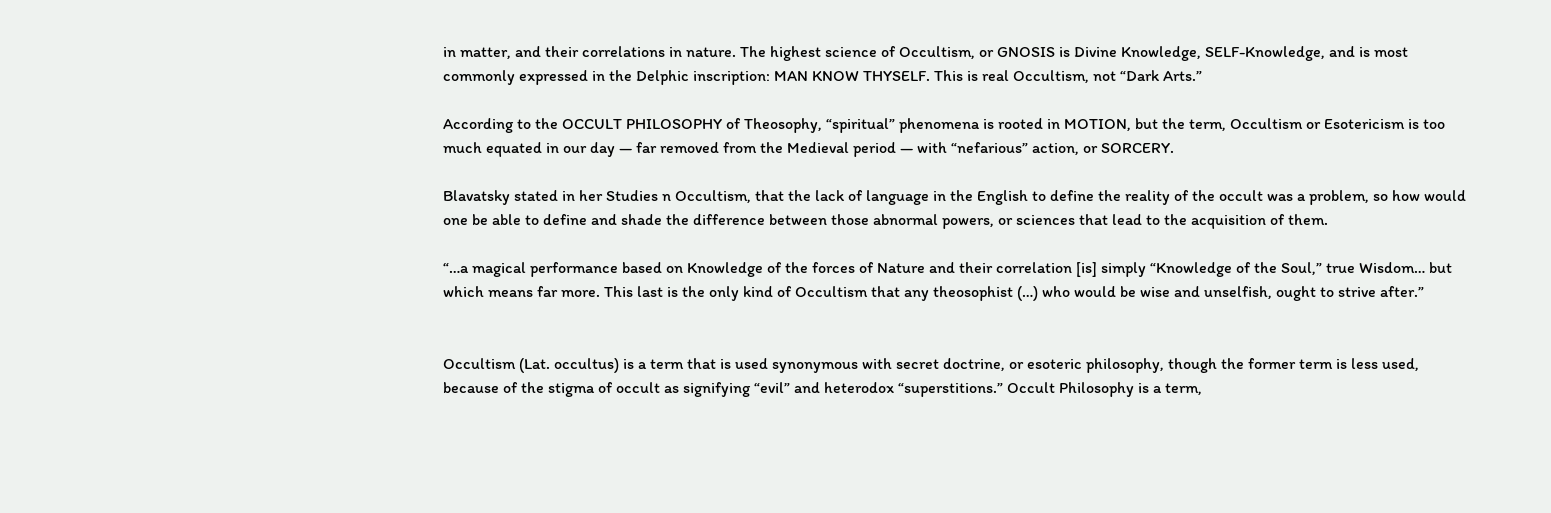in matter, and their correlations in nature. The highest science of Occultism, or GNOSIS is Divine Knowledge, SELF-Knowledge, and is most commonly expressed in the Delphic inscription: MAN KNOW THYSELF. This is real Occultism, not “Dark Arts.”

According to the OCCULT PHILOSOPHY of Theosophy, “spiritual” phenomena is rooted in MOTION, but the term, Occultism or Esotericism is too much equated in our day — far removed from the Medieval period — with “nefarious” action, or SORCERY.

Blavatsky stated in her Studies n Occultism, that the lack of language in the English to define the reality of the occult was a problem, so how would one be able to define and shade the difference between those abnormal powers, or sciences that lead to the acquisition of them.

“…a magical performance based on Knowledge of the forces of Nature and their correlation [is] simply “Knowledge of the Soul,” true Wisdom… but which means far more. This last is the only kind of Occultism that any theosophist (…) who would be wise and unselfish, ought to strive after.”


Occultism (Lat. occultus) is a term that is used synonymous with secret doctrine, or esoteric philosophy, though the former term is less used, because of the stigma of occult as signifying “evil” and heterodox “superstitions.” Occult Philosophy is a term,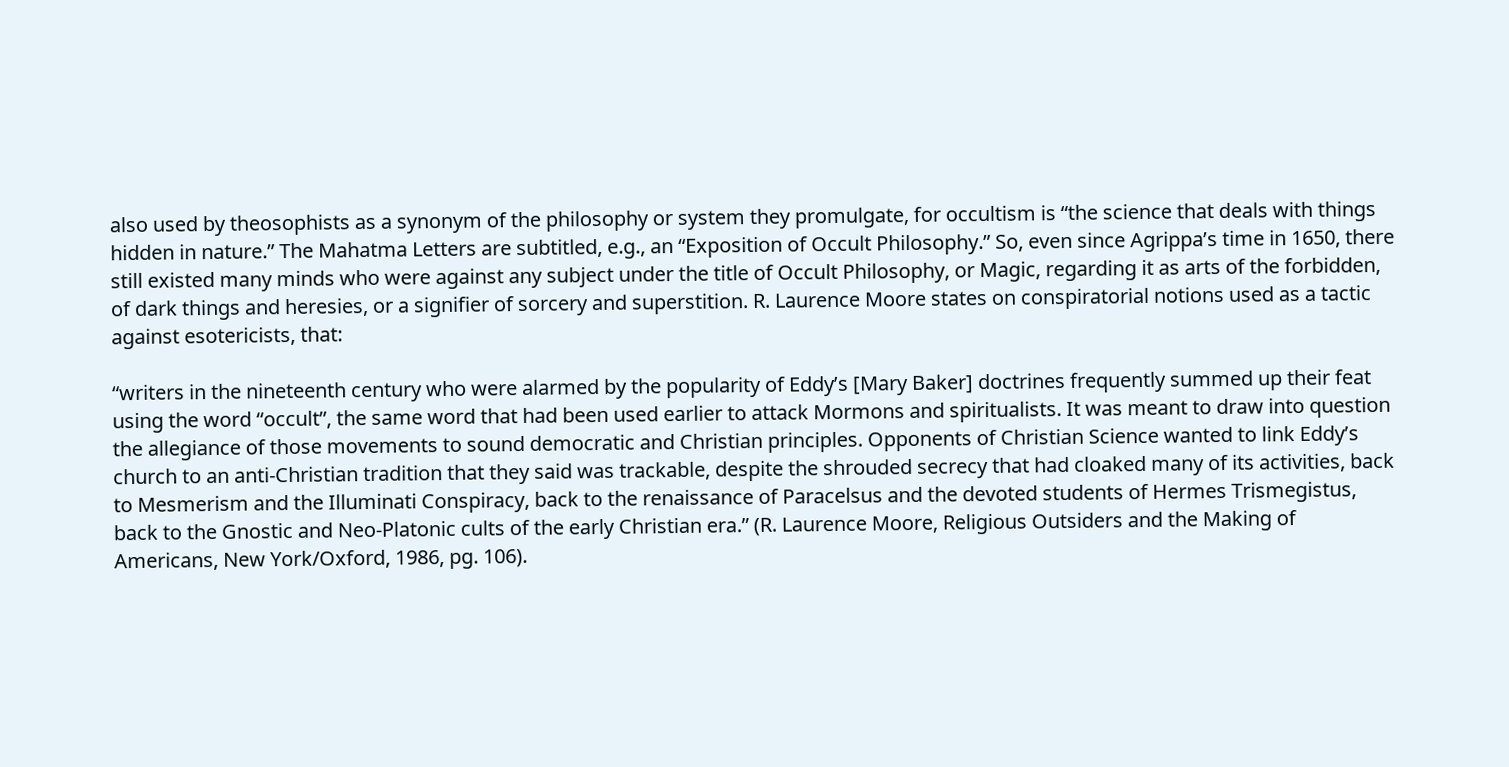also used by theosophists as a synonym of the philosophy or system they promulgate, for occultism is “the science that deals with things hidden in nature.” The Mahatma Letters are subtitled, e.g., an “Exposition of Occult Philosophy.” So, even since Agrippa’s time in 1650, there still existed many minds who were against any subject under the title of Occult Philosophy, or Magic, regarding it as arts of the forbidden, of dark things and heresies, or a signifier of sorcery and superstition. R. Laurence Moore states on conspiratorial notions used as a tactic against esotericists, that:

“writers in the nineteenth century who were alarmed by the popularity of Eddy’s [Mary Baker] doctrines frequently summed up their feat using the word “occult”, the same word that had been used earlier to attack Mormons and spiritualists. It was meant to draw into question the allegiance of those movements to sound democratic and Christian principles. Opponents of Christian Science wanted to link Eddy’s church to an anti-Christian tradition that they said was trackable, despite the shrouded secrecy that had cloaked many of its activities, back to Mesmerism and the Illuminati Conspiracy, back to the renaissance of Paracelsus and the devoted students of Hermes Trismegistus, back to the Gnostic and Neo-Platonic cults of the early Christian era.” (R. Laurence Moore, Religious Outsiders and the Making of Americans, New York/Oxford, 1986, pg. 106).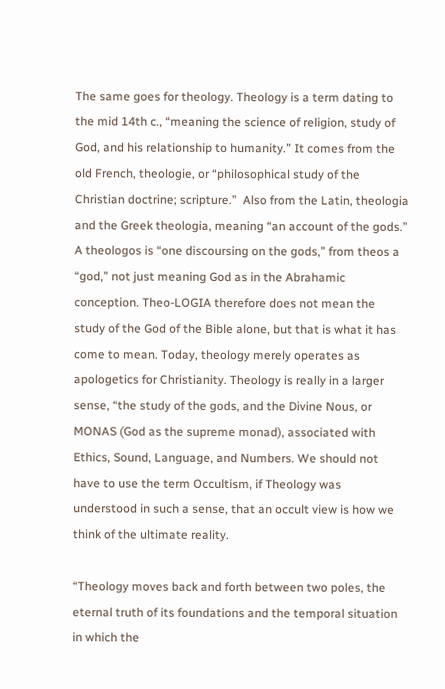The same goes for theology. Theology is a term dating to the mid 14th c., “meaning the science of religion, study of God, and his relationship to humanity.” It comes from the old French, theologie, or “philosophical study of the Christian doctrine; scripture.”  Also from the Latin, theologia and the Greek theologia, meaning “an account of the gods.” A theologos is “one discoursing on the gods,” from theos a “god,” not just meaning God as in the Abrahamic conception. Theo-LOGIA therefore does not mean the study of the God of the Bible alone, but that is what it has come to mean. Today, theology merely operates as apologetics for Christianity. Theology is really in a larger sense, “the study of the gods, and the Divine Nous, or MONAS (God as the supreme monad), associated with Ethics, Sound, Language, and Numbers. We should not have to use the term Occultism, if Theology was understood in such a sense, that an occult view is how we think of the ultimate reality.

“Theology moves back and forth between two poles, the eternal truth of its foundations and the temporal situation in which the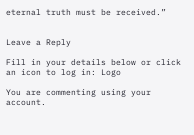eternal truth must be received.”


Leave a Reply

Fill in your details below or click an icon to log in: Logo

You are commenting using your account.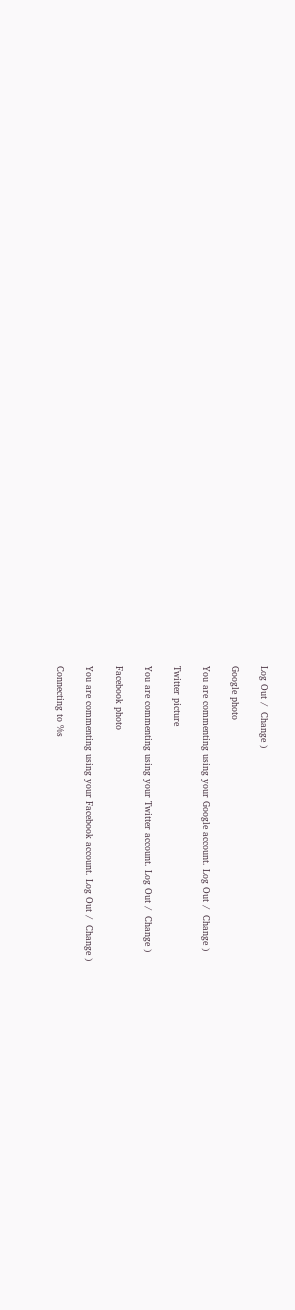Log Out /  Change )

Google photo

You are commenting using your Google account. Log Out /  Change )

Twitter picture

You are commenting using your Twitter account. Log Out /  Change )

Facebook photo

You are commenting using your Facebook account. Log Out /  Change )

Connecting to %s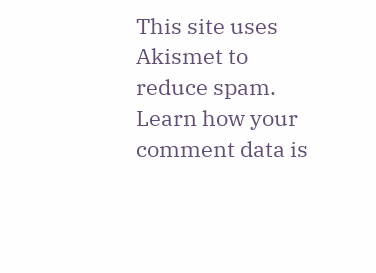This site uses Akismet to reduce spam. Learn how your comment data is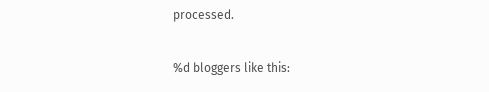processed.

%d bloggers like this: